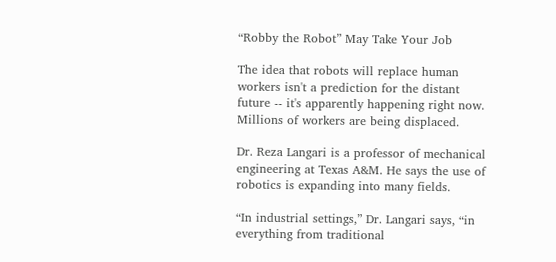“Robby the Robot” May Take Your Job

The idea that robots will replace human workers isn't a prediction for the distant future -- it's apparently happening right now. Millions of workers are being displaced.

Dr. Reza Langari is a professor of mechanical engineering at Texas A&M. He says the use of robotics is expanding into many fields.

“In industrial settings,” Dr. Langari says, “in everything from traditional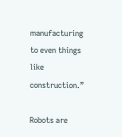manufacturing to even things like construction.”

Robots are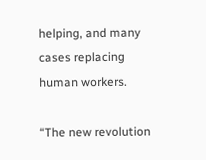helping, and many cases replacing human workers.

“The new revolution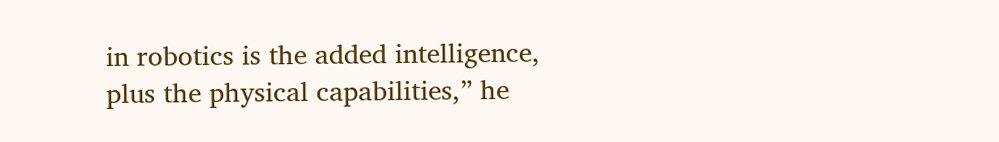in robotics is the added intelligence, plus the physical capabilities,” he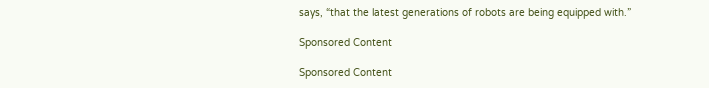says, “that the latest generations of robots are being equipped with.”

Sponsored Content

Sponsored Content